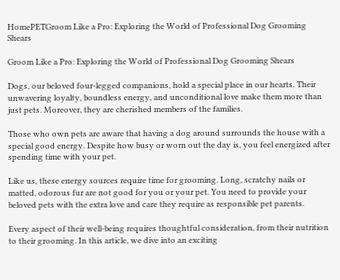HomePETGroom Like a Pro: Exploring the World of Professional Dog Grooming Shears

Groom Like a Pro: Exploring the World of Professional Dog Grooming Shears

Dogs, our beloved four-legged companions, hold a special place in our hearts. Their unwavering loyalty, boundless energy, and unconditional love make them more than just pets. Moreover, they are cherished members of the families.

Those who own pets are aware that having a dog around surrounds the house with a special good energy. Despite how busy or worn out the day is, you feel energized after spending time with your pet.

Like us, these energy sources require time for grooming. Long, scratchy nails or matted, odorous fur are not good for you or your pet. You need to provide your beloved pets with the extra love and care they require as responsible pet parents.

Every aspect of their well-being requires thoughtful consideration, from their nutrition to their grooming. In this article, we dive into an exciting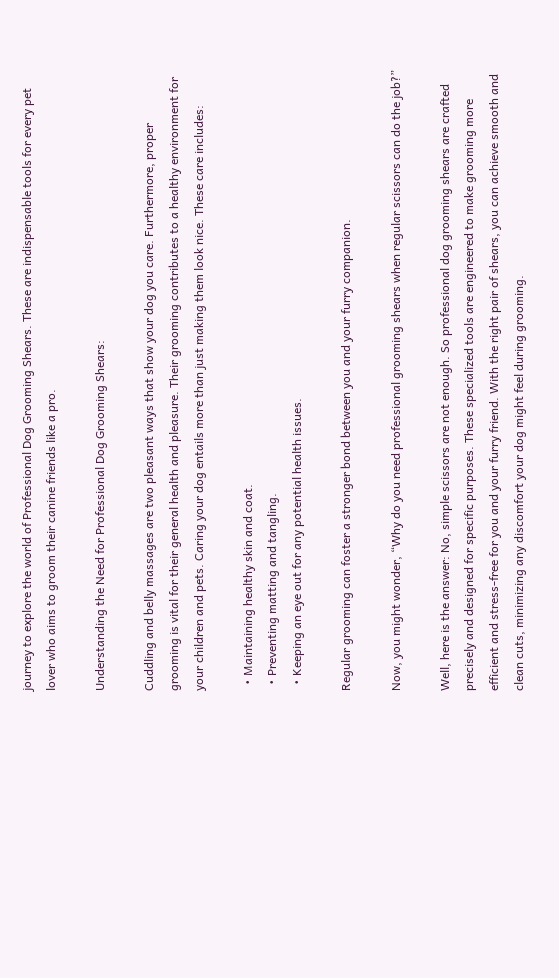journey to explore the world of Professional Dog Grooming Shears. These are indispensable tools for every pet lover who aims to groom their canine friends like a pro.

Understanding the Need for Professional Dog Grooming Shears:

Cuddling and belly massages are two pleasant ways that show your dog you care. Furthermore, proper grooming is vital for their general health and pleasure. Their grooming contributes to a healthy environment for your children and pets. Caring your dog entails more than just making them look nice. These care includes:

  • Maintaining healthy skin and coat.
  • Preventing matting and tangling.
  • Keeping an eye out for any potential health issues.

Regular grooming can foster a stronger bond between you and your furry companion.

Now, you might wonder, “Why do you need professional grooming shears when regular scissors can do the job?”

Well, here is the answer: No, simple scissors are not enough. So professional dog grooming shears are crafted precisely and designed for specific purposes. These specialized tools are engineered to make grooming more efficient and stress-free for you and your furry friend. With the right pair of shears, you can achieve smooth and clean cuts, minimizing any discomfort your dog might feel during grooming.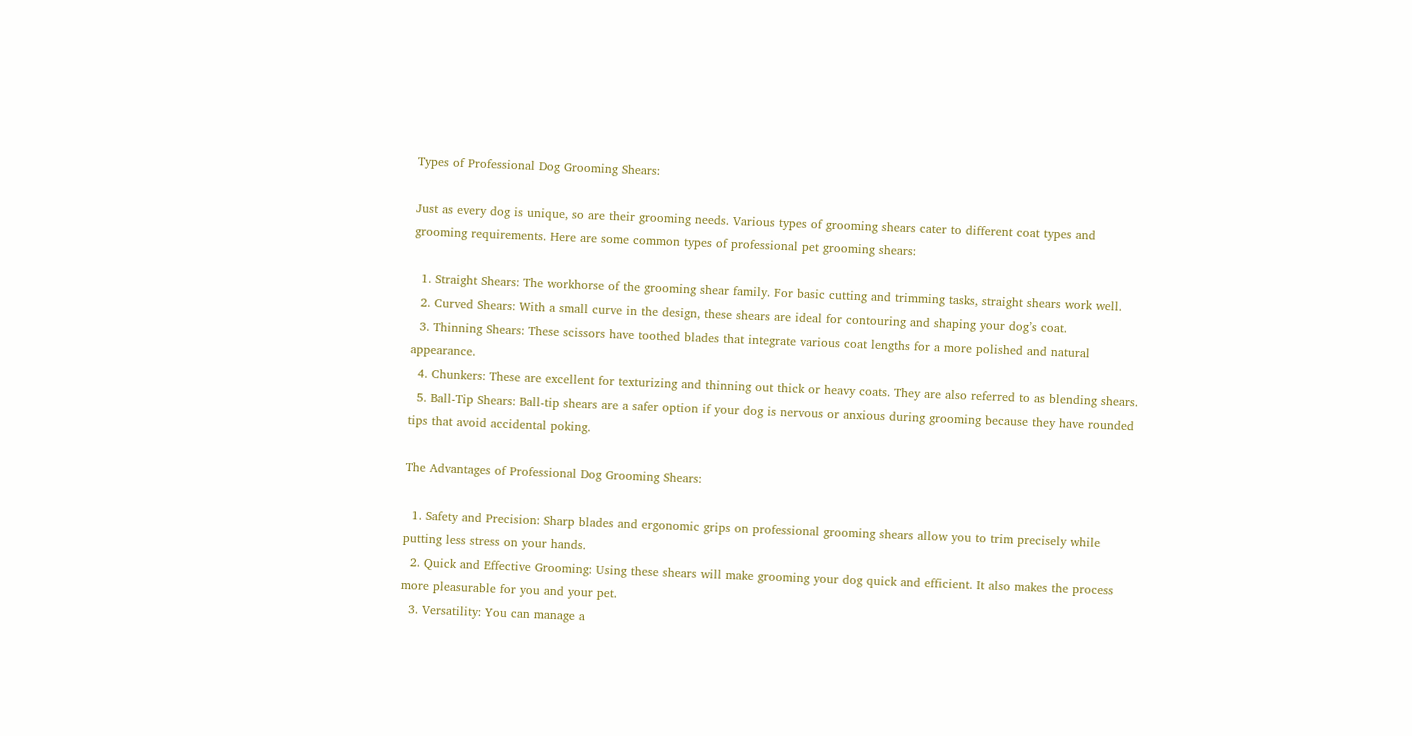Types of Professional Dog Grooming Shears:

Just as every dog is unique, so are their grooming needs. Various types of grooming shears cater to different coat types and grooming requirements. Here are some common types of professional pet grooming shears:

  1. Straight Shears: The workhorse of the grooming shear family. For basic cutting and trimming tasks, straight shears work well.
  2. Curved Shears: With a small curve in the design, these shears are ideal for contouring and shaping your dog’s coat.
  3. Thinning Shears: These scissors have toothed blades that integrate various coat lengths for a more polished and natural appearance.
  4. Chunkers: These are excellent for texturizing and thinning out thick or heavy coats. They are also referred to as blending shears.
  5. Ball-Tip Shears: Ball-tip shears are a safer option if your dog is nervous or anxious during grooming because they have rounded tips that avoid accidental poking.

The Advantages of Professional Dog Grooming Shears:

  1. Safety and Precision: Sharp blades and ergonomic grips on professional grooming shears allow you to trim precisely while putting less stress on your hands.
  2. Quick and Effective Grooming: Using these shears will make grooming your dog quick and efficient. It also makes the process more pleasurable for you and your pet.
  3. Versatility: You can manage a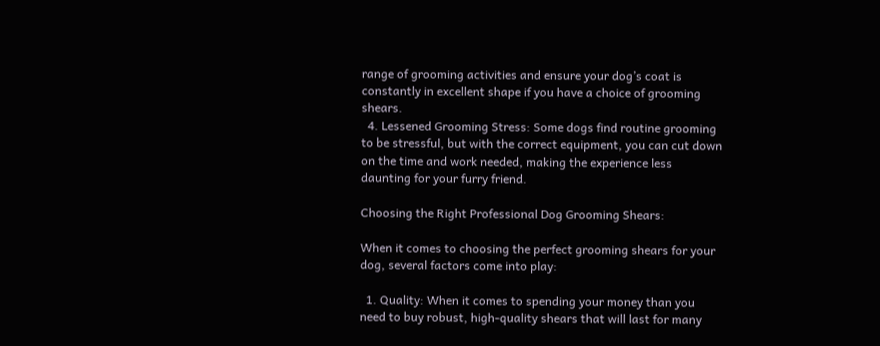range of grooming activities and ensure your dog’s coat is constantly in excellent shape if you have a choice of grooming shears.
  4. Lessened Grooming Stress: Some dogs find routine grooming to be stressful, but with the correct equipment, you can cut down on the time and work needed, making the experience less daunting for your furry friend.

Choosing the Right Professional Dog Grooming Shears:

When it comes to choosing the perfect grooming shears for your dog, several factors come into play:

  1. Quality: When it comes to spending your money than you need to buy robust, high-quality shears that will last for many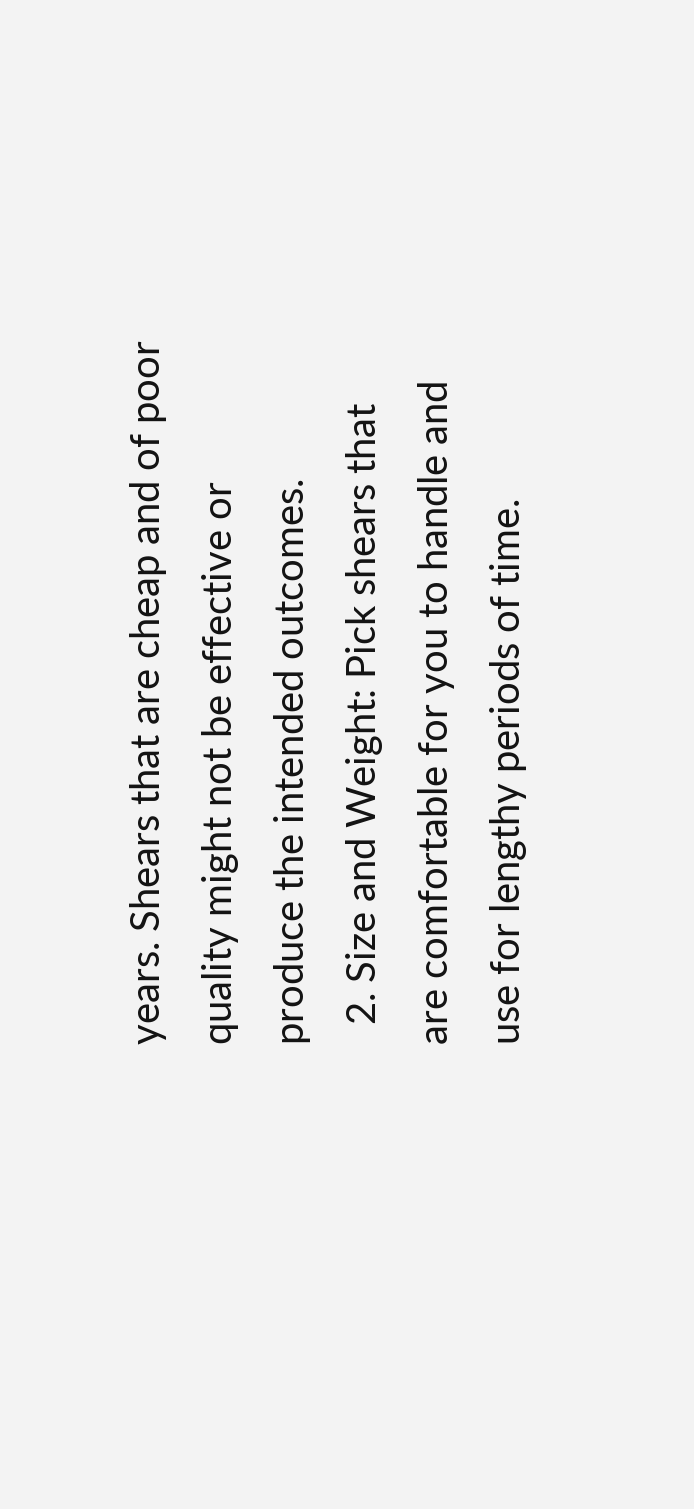years. Shears that are cheap and of poor quality might not be effective or produce the intended outcomes.
  2. Size and Weight: Pick shears that are comfortable for you to handle and use for lengthy periods of time.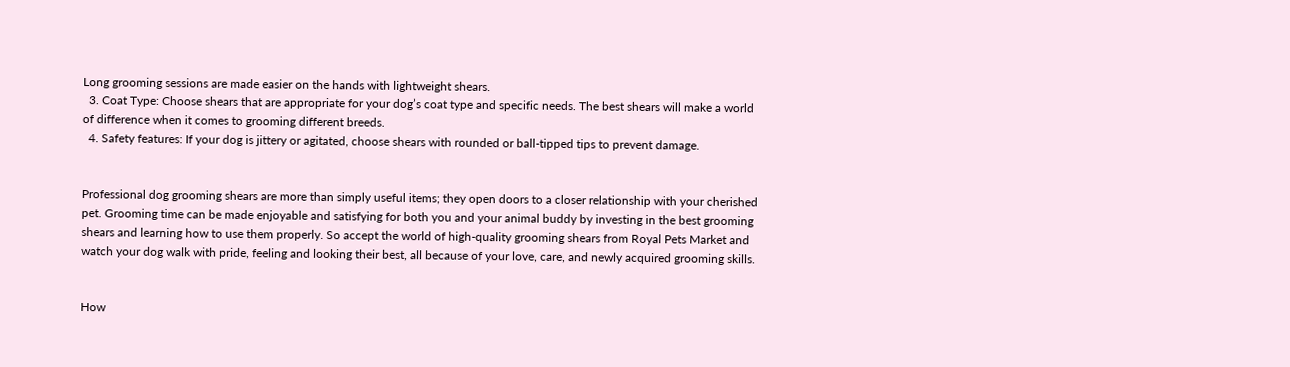Long grooming sessions are made easier on the hands with lightweight shears.
  3. Coat Type: Choose shears that are appropriate for your dog’s coat type and specific needs. The best shears will make a world of difference when it comes to grooming different breeds.
  4. Safety features: If your dog is jittery or agitated, choose shears with rounded or ball-tipped tips to prevent damage.


Professional dog grooming shears are more than simply useful items; they open doors to a closer relationship with your cherished pet. Grooming time can be made enjoyable and satisfying for both you and your animal buddy by investing in the best grooming shears and learning how to use them properly. So accept the world of high-quality grooming shears from Royal Pets Market and watch your dog walk with pride, feeling and looking their best, all because of your love, care, and newly acquired grooming skills.


How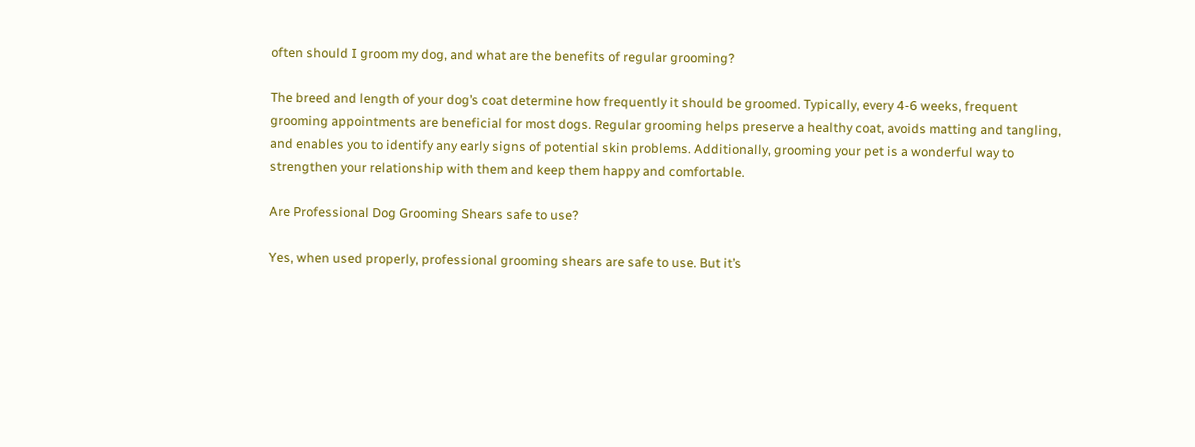often should I groom my dog, and what are the benefits of regular grooming?

The breed and length of your dog’s coat determine how frequently it should be groomed. Typically, every 4-6 weeks, frequent grooming appointments are beneficial for most dogs. Regular grooming helps preserve a healthy coat, avoids matting and tangling, and enables you to identify any early signs of potential skin problems. Additionally, grooming your pet is a wonderful way to strengthen your relationship with them and keep them happy and comfortable.

Are Professional Dog Grooming Shears safe to use?

Yes, when used properly, professional grooming shears are safe to use. But it’s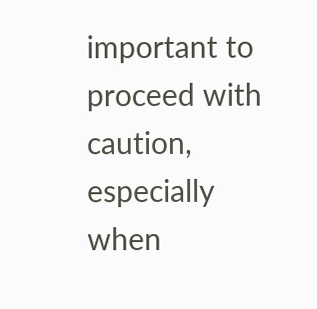important to proceed with caution, especially when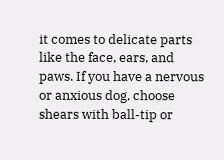it comes to delicate parts like the face, ears, and paws. If you have a nervous or anxious dog, choose shears with ball-tip or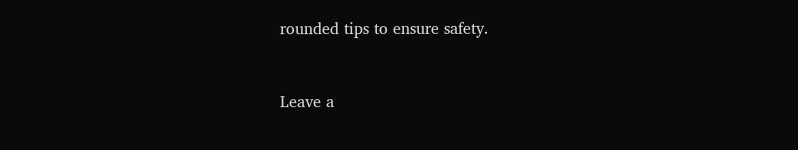rounded tips to ensure safety.


Leave a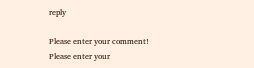reply

Please enter your comment!
Please enter your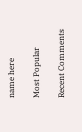name here

Most Popular

Recent Comments